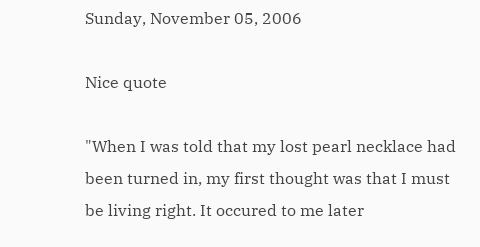Sunday, November 05, 2006

Nice quote

"When I was told that my lost pearl necklace had been turned in, my first thought was that I must be living right. It occured to me later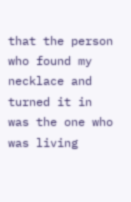that the person who found my necklace and turned it in was the one who was living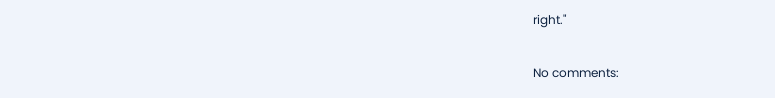right."

No comments: